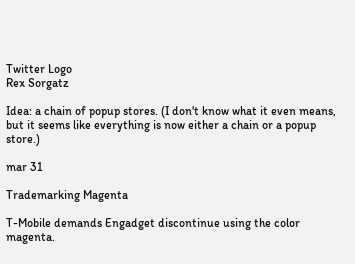Twitter Logo
Rex Sorgatz

Idea: a chain of popup stores. (I don't know what it even means, but it seems like everything is now either a chain or a popup store.)

mar 31

Trademarking Magenta

T-Mobile demands Engadget discontinue using the color magenta.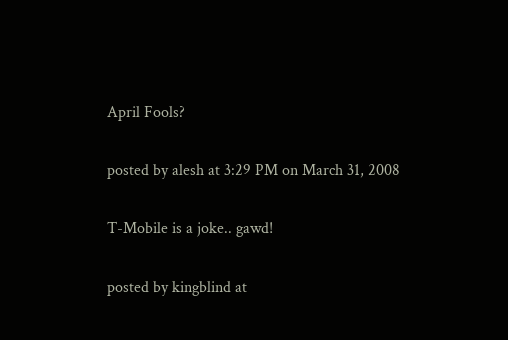April Fools?

posted by alesh at 3:29 PM on March 31, 2008

T-Mobile is a joke.. gawd!

posted by kingblind at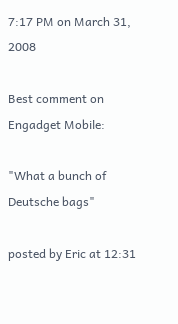7:17 PM on March 31, 2008

Best comment on Engadget Mobile:

"What a bunch of Deutsche bags"

posted by Eric at 12:31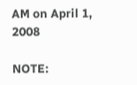AM on April 1, 2008

NOTE: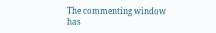The commenting window has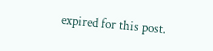expired for this post.